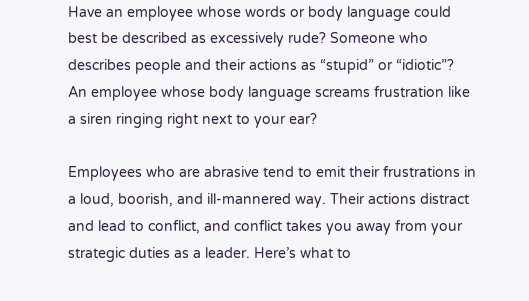Have an employee whose words or body language could best be described as excessively rude? Someone who describes people and their actions as “stupid” or “idiotic”? An employee whose body language screams frustration like a siren ringing right next to your ear?

Employees who are abrasive tend to emit their frustrations in a loud, boorish, and ill-mannered way. Their actions distract and lead to conflict, and conflict takes you away from your strategic duties as a leader. Here’s what to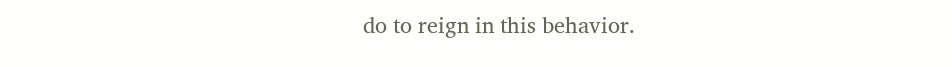do to reign in this behavior.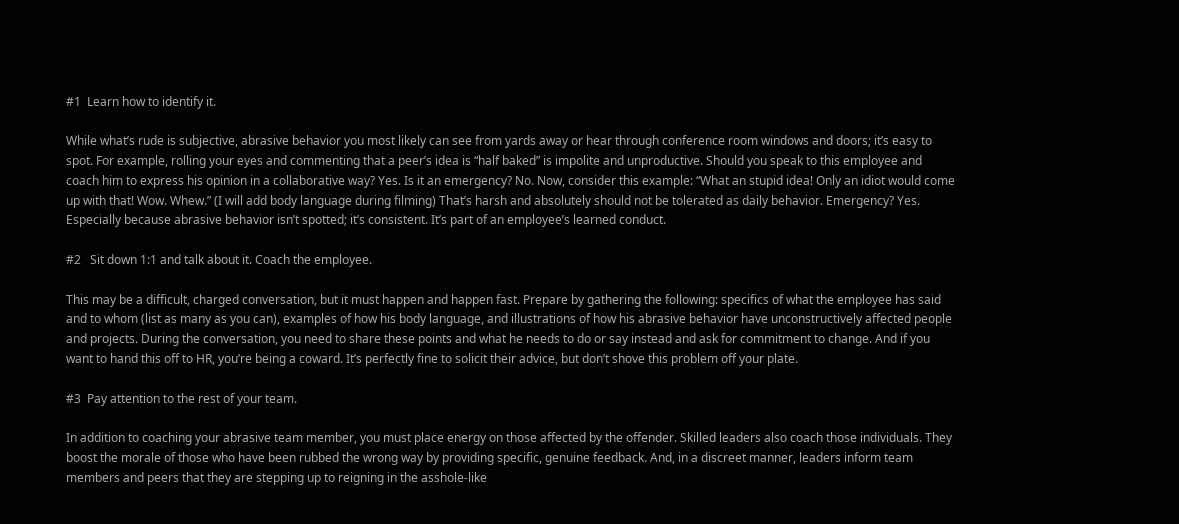#1  Learn how to identify it.

While what’s rude is subjective, abrasive behavior you most likely can see from yards away or hear through conference room windows and doors; it’s easy to spot. For example, rolling your eyes and commenting that a peer’s idea is “half baked” is impolite and unproductive. Should you speak to this employee and coach him to express his opinion in a collaborative way? Yes. Is it an emergency? No. Now, consider this example: “What an stupid idea! Only an idiot would come up with that! Wow. Whew.” (I will add body language during filming) That’s harsh and absolutely should not be tolerated as daily behavior. Emergency? Yes. Especially because abrasive behavior isn’t spotted; it’s consistent. It’s part of an employee’s learned conduct.

#2   Sit down 1:1 and talk about it. Coach the employee.

This may be a difficult, charged conversation, but it must happen and happen fast. Prepare by gathering the following: specifics of what the employee has said and to whom (list as many as you can), examples of how his body language, and illustrations of how his abrasive behavior have unconstructively affected people and projects. During the conversation, you need to share these points and what he needs to do or say instead and ask for commitment to change. And if you want to hand this off to HR, you’re being a coward. It’s perfectly fine to solicit their advice, but don’t shove this problem off your plate.

#3  Pay attention to the rest of your team.

In addition to coaching your abrasive team member, you must place energy on those affected by the offender. Skilled leaders also coach those individuals. They boost the morale of those who have been rubbed the wrong way by providing specific, genuine feedback. And, in a discreet manner, leaders inform team members and peers that they are stepping up to reigning in the asshole-like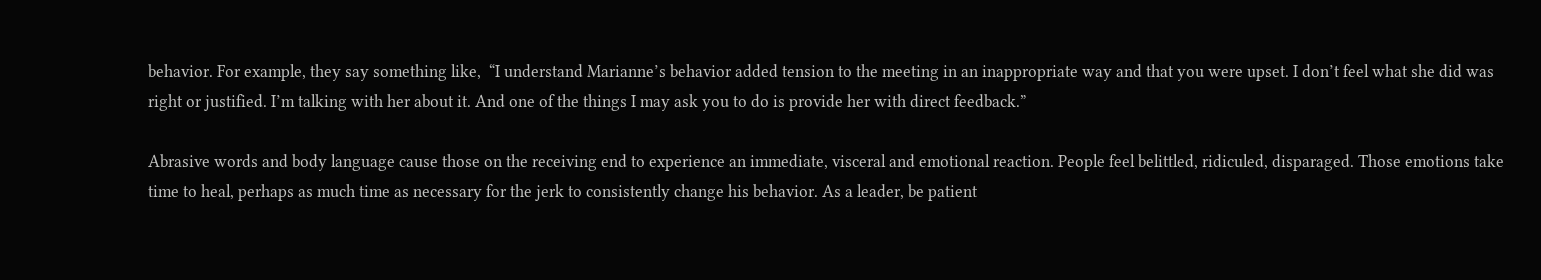behavior. For example, they say something like,  “I understand Marianne’s behavior added tension to the meeting in an inappropriate way and that you were upset. I don’t feel what she did was right or justified. I’m talking with her about it. And one of the things I may ask you to do is provide her with direct feedback.”

Abrasive words and body language cause those on the receiving end to experience an immediate, visceral and emotional reaction. People feel belittled, ridiculed, disparaged. Those emotions take time to heal, perhaps as much time as necessary for the jerk to consistently change his behavior. As a leader, be patient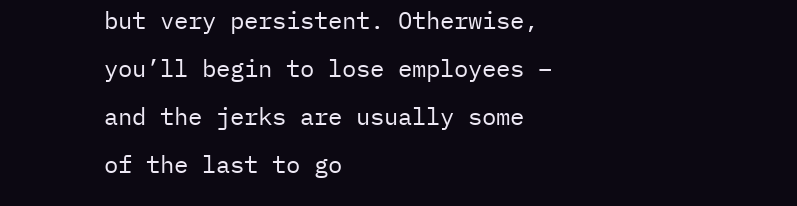but very persistent. Otherwise, you’ll begin to lose employees – and the jerks are usually some of the last to go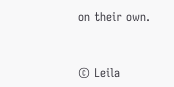on their own.


© Leila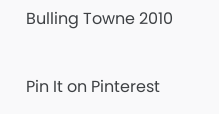Bulling Towne 2010

Pin It on Pinterest